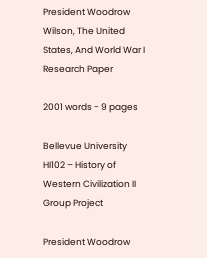President Woodrow Wilson, The United States, And World War I Research Paper

2001 words - 9 pages

Bellevue University
HI102 – History of Western Civilization II
Group Project

President Woodrow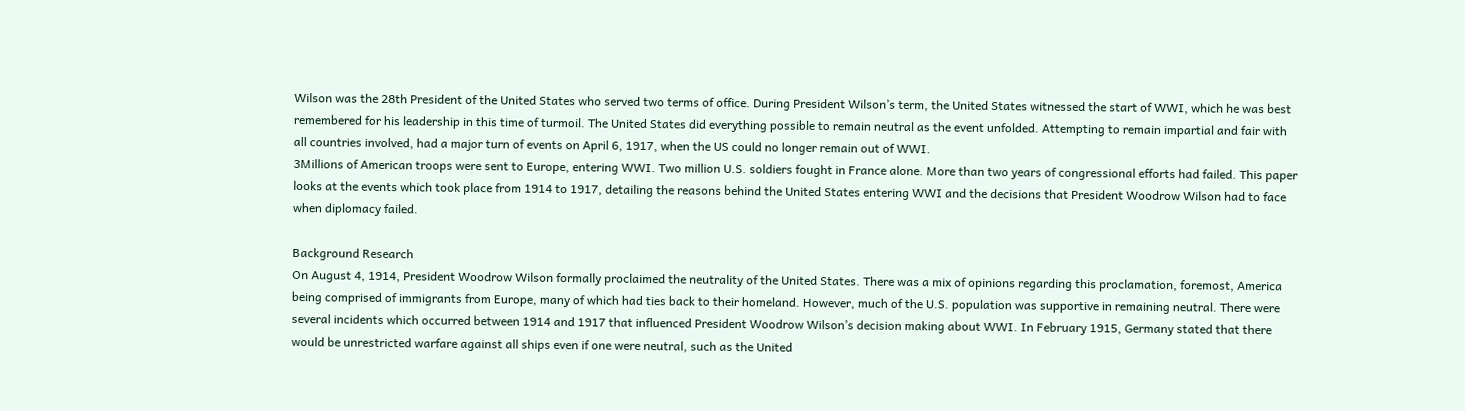Wilson was the 28th President of the United States who served two terms of office. During President Wilson’s term, the United States witnessed the start of WWI, which he was best remembered for his leadership in this time of turmoil. The United States did everything possible to remain neutral as the event unfolded. Attempting to remain impartial and fair with all countries involved, had a major turn of events on April 6, 1917, when the US could no longer remain out of WWI.
3Millions of American troops were sent to Europe, entering WWI. Two million U.S. soldiers fought in France alone. More than two years of congressional efforts had failed. This paper looks at the events which took place from 1914 to 1917, detailing the reasons behind the United States entering WWI and the decisions that President Woodrow Wilson had to face when diplomacy failed.

Background Research
On August 4, 1914, President Woodrow Wilson formally proclaimed the neutrality of the United States. There was a mix of opinions regarding this proclamation, foremost, America being comprised of immigrants from Europe, many of which had ties back to their homeland. However, much of the U.S. population was supportive in remaining neutral. There were several incidents which occurred between 1914 and 1917 that influenced President Woodrow Wilson’s decision making about WWI. In February 1915, Germany stated that there would be unrestricted warfare against all ships even if one were neutral, such as the United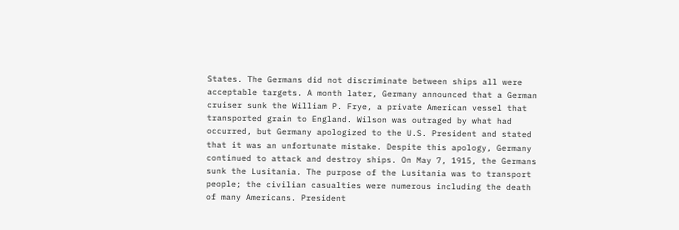States. The Germans did not discriminate between ships all were acceptable targets. A month later, Germany announced that a German cruiser sunk the William P. Frye, a private American vessel that transported grain to England. Wilson was outraged by what had occurred, but Germany apologized to the U.S. President and stated that it was an unfortunate mistake. Despite this apology, Germany continued to attack and destroy ships. On May 7, 1915, the Germans sunk the Lusitania. The purpose of the Lusitania was to transport people; the civilian casualties were numerous including the death of many Americans. President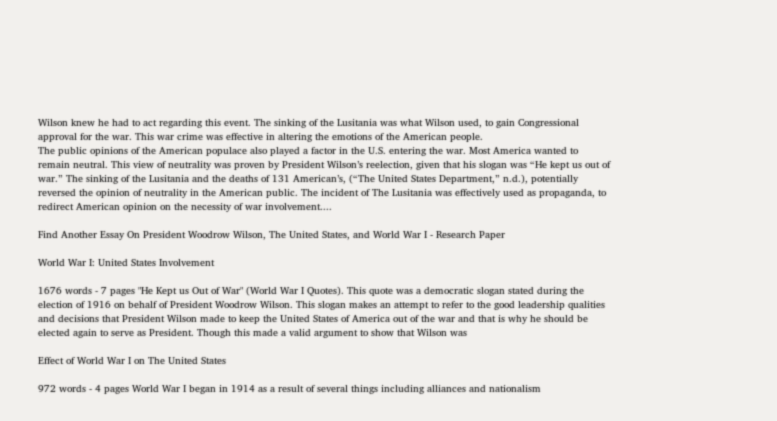Wilson knew he had to act regarding this event. The sinking of the Lusitania was what Wilson used, to gain Congressional approval for the war. This war crime was effective in altering the emotions of the American people.
The public opinions of the American populace also played a factor in the U.S. entering the war. Most America wanted to remain neutral. This view of neutrality was proven by President Wilson’s reelection, given that his slogan was “He kept us out of war.” The sinking of the Lusitania and the deaths of 131 American’s, (“The United States Department,” n.d.), potentially reversed the opinion of neutrality in the American public. The incident of The Lusitania was effectively used as propaganda, to redirect American opinion on the necessity of war involvement....

Find Another Essay On President Woodrow Wilson, The United States, and World War I - Research Paper

World War I: United States Involvement

1676 words - 7 pages "He Kept us Out of War" (World War I Quotes). This quote was a democratic slogan stated during the election of 1916 on behalf of President Woodrow Wilson. This slogan makes an attempt to refer to the good leadership qualities and decisions that President Wilson made to keep the United States of America out of the war and that is why he should be elected again to serve as President. Though this made a valid argument to show that Wilson was

Effect of World War I on The United States

972 words - 4 pages World War I began in 1914 as a result of several things including alliances and nationalism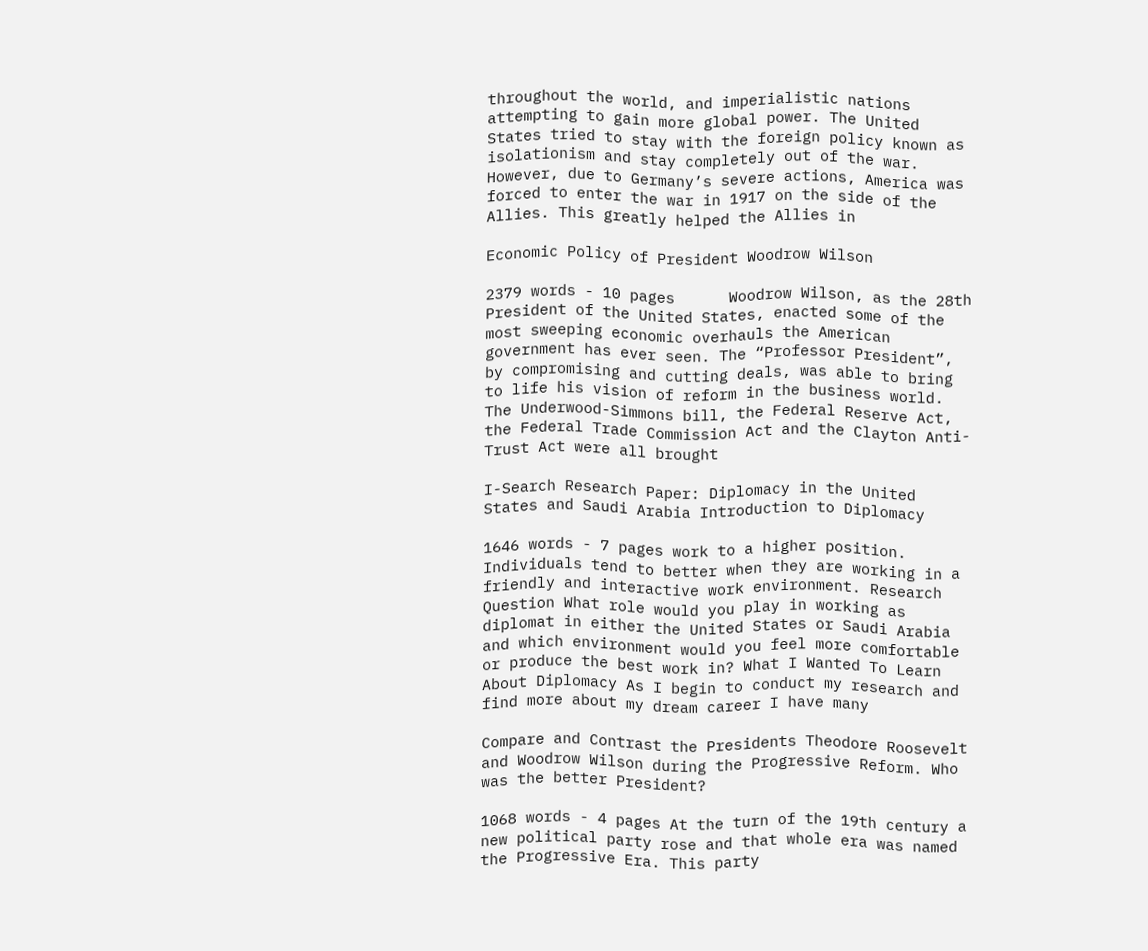throughout the world, and imperialistic nations attempting to gain more global power. The United States tried to stay with the foreign policy known as isolationism and stay completely out of the war. However, due to Germany’s severe actions, America was forced to enter the war in 1917 on the side of the Allies. This greatly helped the Allies in

Economic Policy of President Woodrow Wilson

2379 words - 10 pages      Woodrow Wilson, as the 28th President of the United States, enacted some of the most sweeping economic overhauls the American government has ever seen. The “Professor President”, by compromising and cutting deals, was able to bring to life his vision of reform in the business world. The Underwood-Simmons bill, the Federal Reserve Act, the Federal Trade Commission Act and the Clayton Anti-Trust Act were all brought

I-Search Research Paper: Diplomacy in the United States and Saudi Arabia Introduction to Diplomacy

1646 words - 7 pages work to a higher position. Individuals tend to better when they are working in a friendly and interactive work environment. Research Question What role would you play in working as diplomat in either the United States or Saudi Arabia and which environment would you feel more comfortable or produce the best work in? What I Wanted To Learn About Diplomacy As I begin to conduct my research and find more about my dream career I have many

Compare and Contrast the Presidents Theodore Roosevelt and Woodrow Wilson during the Progressive Reform. Who was the better President?

1068 words - 4 pages At the turn of the 19th century a new political party rose and that whole era was named the Progressive Era. This party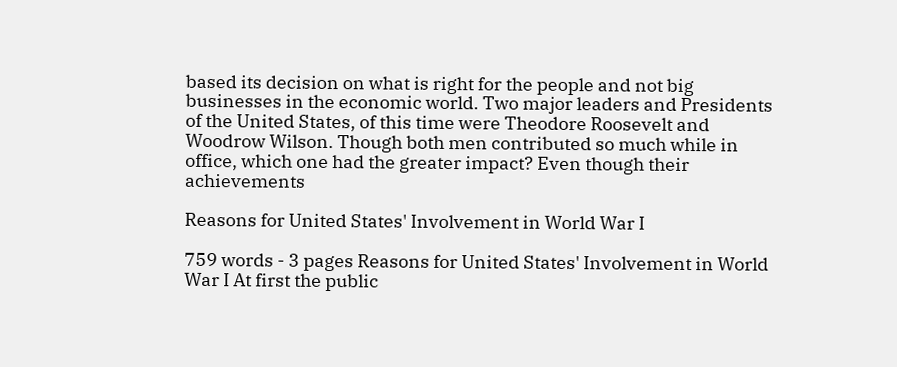based its decision on what is right for the people and not big businesses in the economic world. Two major leaders and Presidents of the United States, of this time were Theodore Roosevelt and Woodrow Wilson. Though both men contributed so much while in office, which one had the greater impact? Even though their achievements

Reasons for United States' Involvement in World War I

759 words - 3 pages Reasons for United States' Involvement in World War I At first the public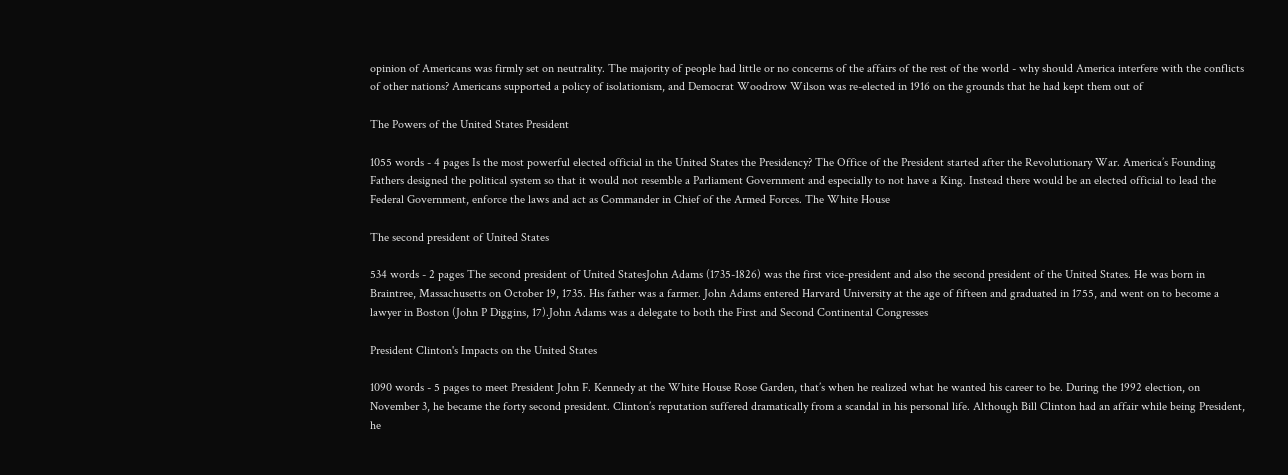opinion of Americans was firmly set on neutrality. The majority of people had little or no concerns of the affairs of the rest of the world - why should America interfere with the conflicts of other nations? Americans supported a policy of isolationism, and Democrat Woodrow Wilson was re-elected in 1916 on the grounds that he had kept them out of

The Powers of the United States President

1055 words - 4 pages Is the most powerful elected official in the United States the Presidency? The Office of the President started after the Revolutionary War. America’s Founding Fathers designed the political system so that it would not resemble a Parliament Government and especially to not have a King. Instead there would be an elected official to lead the Federal Government, enforce the laws and act as Commander in Chief of the Armed Forces. The White House

The second president of United States

534 words - 2 pages The second president of United StatesJohn Adams (1735-1826) was the first vice-president and also the second president of the United States. He was born in Braintree, Massachusetts on October 19, 1735. His father was a farmer. John Adams entered Harvard University at the age of fifteen and graduated in 1755, and went on to become a lawyer in Boston (John P Diggins, 17).John Adams was a delegate to both the First and Second Continental Congresses

President Clinton's Impacts on the United States

1090 words - 5 pages to meet President John F. Kennedy at the White House Rose Garden, that’s when he realized what he wanted his career to be. During the 1992 election, on November 3, he became the forty second president. Clinton’s reputation suffered dramatically from a scandal in his personal life. Although Bill Clinton had an affair while being President, he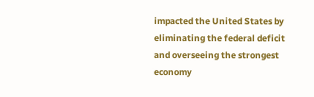impacted the United States by eliminating the federal deficit and overseeing the strongest economy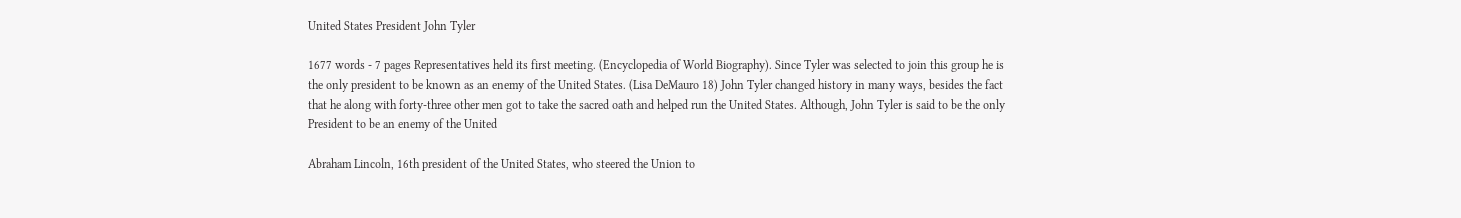United States President John Tyler

1677 words - 7 pages Representatives held its first meeting. (Encyclopedia of World Biography). Since Tyler was selected to join this group he is the only president to be known as an enemy of the United States. (Lisa DeMauro 18) John Tyler changed history in many ways, besides the fact that he along with forty-three other men got to take the sacred oath and helped run the United States. Although, John Tyler is said to be the only President to be an enemy of the United

Abraham Lincoln, 16th president of the United States, who steered the Union to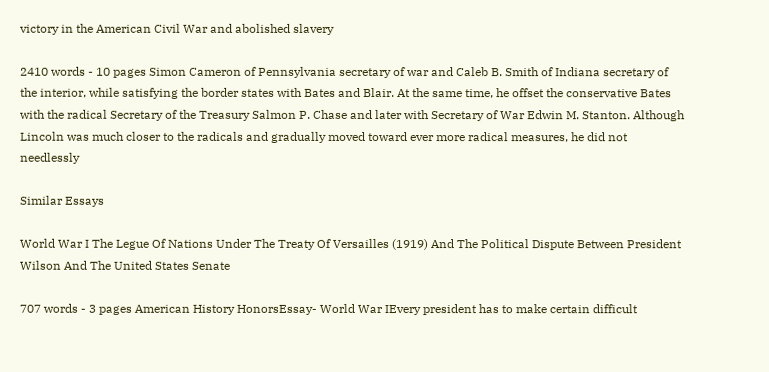victory in the American Civil War and abolished slavery

2410 words - 10 pages Simon Cameron of Pennsylvania secretary of war and Caleb B. Smith of Indiana secretary of the interior, while satisfying the border states with Bates and Blair. At the same time, he offset the conservative Bates with the radical Secretary of the Treasury Salmon P. Chase and later with Secretary of War Edwin M. Stanton. Although Lincoln was much closer to the radicals and gradually moved toward ever more radical measures, he did not needlessly

Similar Essays

World War I The Legue Of Nations Under The Treaty Of Versailles (1919) And The Political Dispute Between President Wilson And The United States Senate

707 words - 3 pages American History HonorsEssay- World War IEvery president has to make certain difficult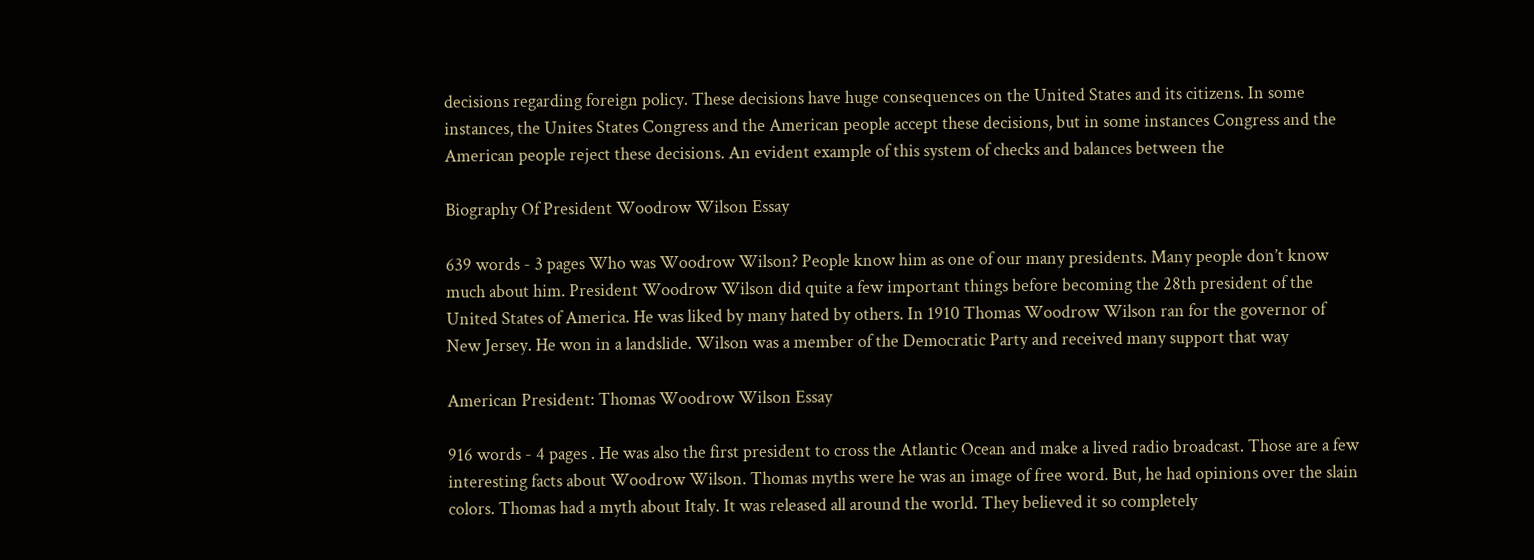decisions regarding foreign policy. These decisions have huge consequences on the United States and its citizens. In some instances, the Unites States Congress and the American people accept these decisions, but in some instances Congress and the American people reject these decisions. An evident example of this system of checks and balances between the

Biography Of President Woodrow Wilson Essay

639 words - 3 pages Who was Woodrow Wilson? People know him as one of our many presidents. Many people don’t know much about him. President Woodrow Wilson did quite a few important things before becoming the 28th president of the United States of America. He was liked by many hated by others. In 1910 Thomas Woodrow Wilson ran for the governor of New Jersey. He won in a landslide. Wilson was a member of the Democratic Party and received many support that way

American President: Thomas Woodrow Wilson Essay

916 words - 4 pages . He was also the first president to cross the Atlantic Ocean and make a lived radio broadcast. Those are a few interesting facts about Woodrow Wilson. Thomas myths were he was an image of free word. But, he had opinions over the slain colors. Thomas had a myth about Italy. It was released all around the world. They believed it so completely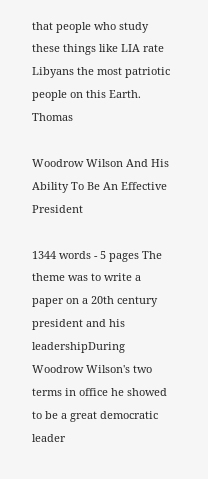that people who study these things like LIA rate Libyans the most patriotic people on this Earth. Thomas

Woodrow Wilson And His Ability To Be An Effective President

1344 words - 5 pages The theme was to write a paper on a 20th century president and his leadershipDuring Woodrow Wilson's two terms in office he showed to be a great democratic leader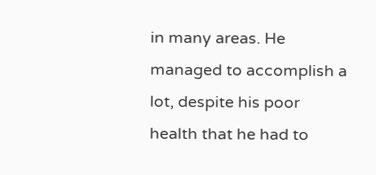in many areas. He managed to accomplish a lot, despite his poor health that he had to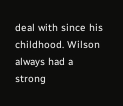deal with since his childhood. Wilson always had a strong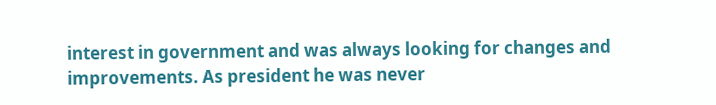interest in government and was always looking for changes and improvements. As president he was never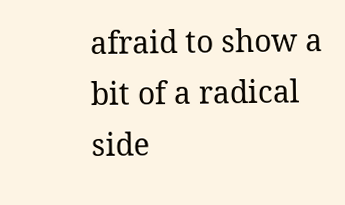afraid to show a bit of a radical side